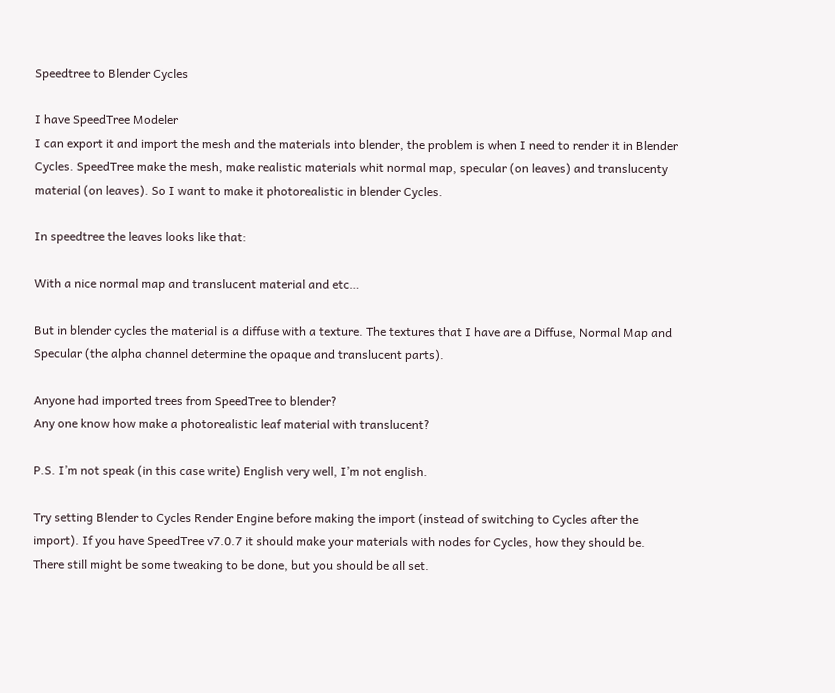Speedtree to Blender Cycles

I have SpeedTree Modeler
I can export it and import the mesh and the materials into blender, the problem is when I need to render it in Blender Cycles. SpeedTree make the mesh, make realistic materials whit normal map, specular (on leaves) and translucenty material (on leaves). So I want to make it photorealistic in blender Cycles.

In speedtree the leaves looks like that:

With a nice normal map and translucent material and etc…

But in blender cycles the material is a diffuse with a texture. The textures that I have are a Diffuse, Normal Map and Specular (the alpha channel determine the opaque and translucent parts).

Anyone had imported trees from SpeedTree to blender?
Any one know how make a photorealistic leaf material with translucent?

P.S. I’m not speak (in this case write) English very well, I’m not english.

Try setting Blender to Cycles Render Engine before making the import (instead of switching to Cycles after the import). If you have SpeedTree v7.0.7 it should make your materials with nodes for Cycles, how they should be. There still might be some tweaking to be done, but you should be all set.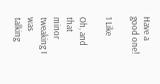Have a good one!

1 Like

Oh, and that minor tweaking I was talking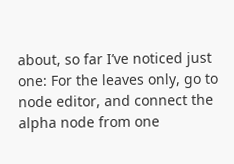about, so far I’ve noticed just one: For the leaves only, go to node editor, and connect the alpha node from one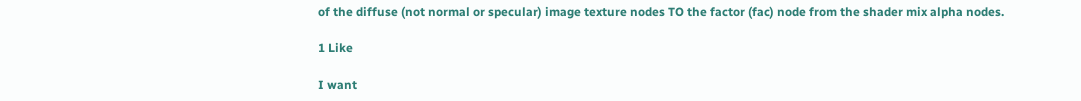of the diffuse (not normal or specular) image texture nodes TO the factor (fac) node from the shader mix alpha nodes.

1 Like

I want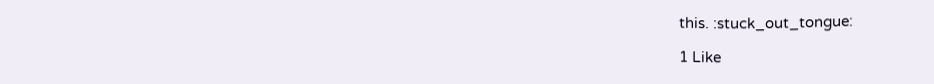this. :stuck_out_tongue:

1 Like